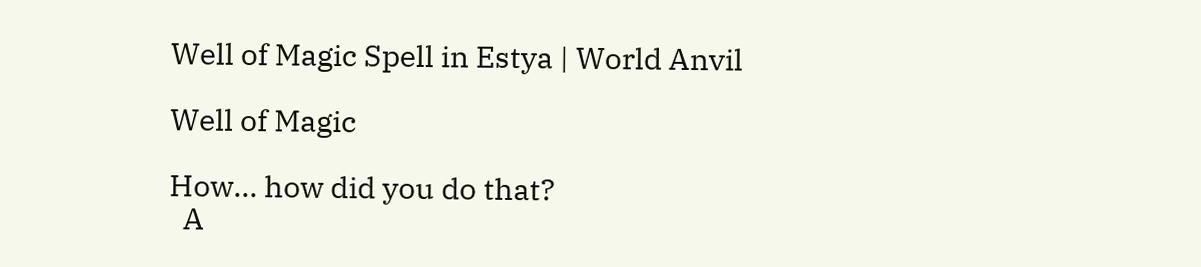Well of Magic Spell in Estya | World Anvil

Well of Magic

How... how did you do that?
  A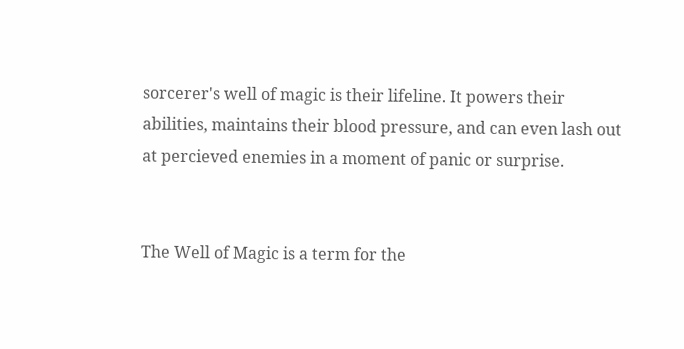sorcerer's well of magic is their lifeline. It powers their abilities, maintains their blood pressure, and can even lash out at percieved enemies in a moment of panic or surprise.


The Well of Magic is a term for the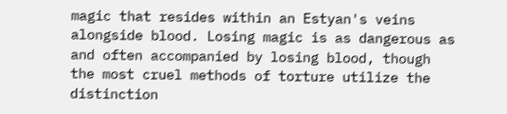magic that resides within an Estyan's veins alongside blood. Losing magic is as dangerous as and often accompanied by losing blood, though the most cruel methods of torture utilize the distinction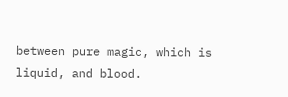between pure magic, which is liquid, and blood.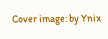Cover image: by Ynix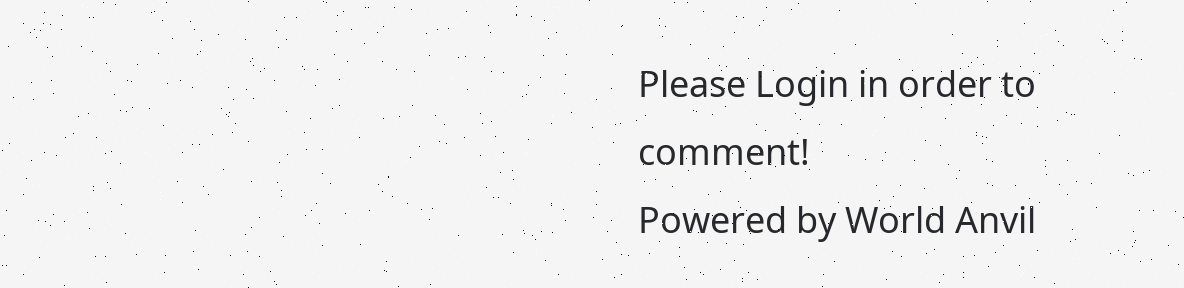Please Login in order to comment!
Powered by World Anvil